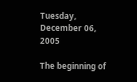Tuesday, December 06, 2005

The beginning of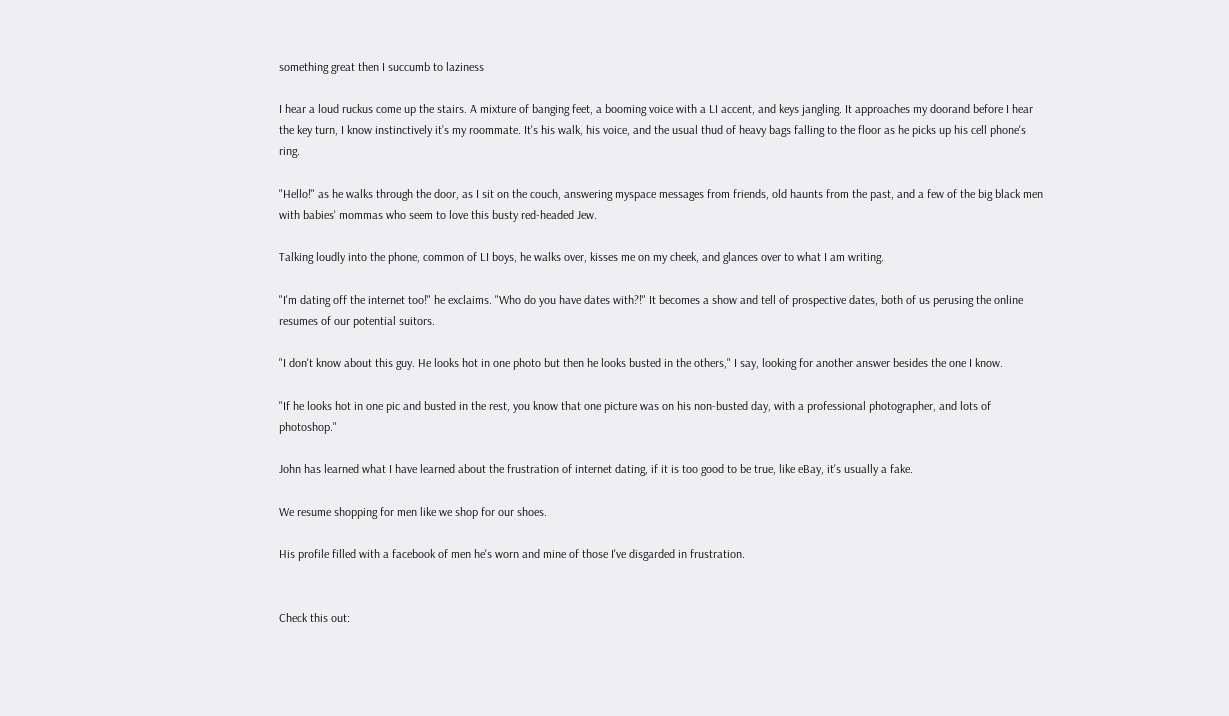something great then I succumb to laziness

I hear a loud ruckus come up the stairs. A mixture of banging feet, a booming voice with a LI accent, and keys jangling. It approaches my doorand before I hear the key turn, I know instinctively it’s my roommate. It's his walk, his voice, and the usual thud of heavy bags falling to the floor as he picks up his cell phone's ring.

"Hello!" as he walks through the door, as I sit on the couch, answering myspace messages from friends, old haunts from the past, and a few of the big black men with babies' mommas who seem to love this busty red-headed Jew.

Talking loudly into the phone, common of LI boys, he walks over, kisses me on my cheek, and glances over to what I am writing.

"I'm dating off the internet too!" he exclaims. "Who do you have dates with?!" It becomes a show and tell of prospective dates, both of us perusing the online resumes of our potential suitors.

"I don't know about this guy. He looks hot in one photo but then he looks busted in the others," I say, looking for another answer besides the one I know.

"If he looks hot in one pic and busted in the rest, you know that one picture was on his non-busted day, with a professional photographer, and lots of photoshop."

John has learned what I have learned about the frustration of internet dating, if it is too good to be true, like eBay, it's usually a fake.

We resume shopping for men like we shop for our shoes.

His profile filled with a facebook of men he's worn and mine of those I've disgarded in frustration.


Check this out: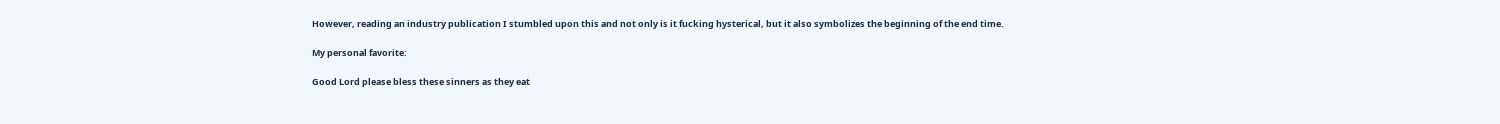However, reading an industry publication I stumbled upon this and not only is it fucking hysterical, but it also symbolizes the beginning of the end time.

My personal favorite:

Good Lord please bless these sinners as they eat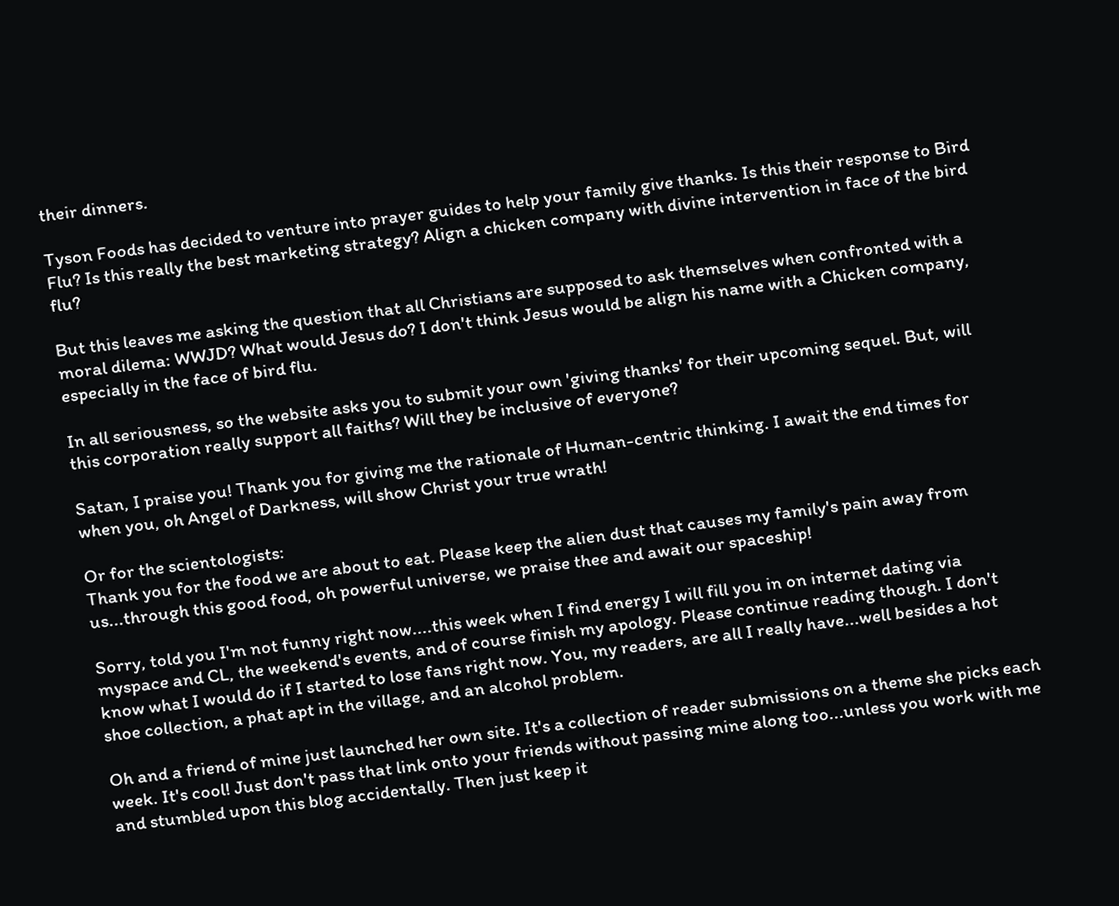their dinners.

Tyson Foods has decided to venture into prayer guides to help your family give thanks. Is this their response to Bird Flu? Is this really the best marketing strategy? Align a chicken company with divine intervention in face of the bird flu?

But this leaves me asking the question that all Christians are supposed to ask themselves when confronted with a moral dilema: WWJD? What would Jesus do? I don't think Jesus would be align his name with a Chicken company, especially in the face of bird flu.

In all seriousness, so the website asks you to submit your own 'giving thanks' for their upcoming sequel. But, will this corporation really support all faiths? Will they be inclusive of everyone?

Satan, I praise you! Thank you for giving me the rationale of Human-centric thinking. I await the end times for when you, oh Angel of Darkness, will show Christ your true wrath!

Or for the scientologists:
Thank you for the food we are about to eat. Please keep the alien dust that causes my family's pain away from us...through this good food, oh powerful universe, we praise thee and await our spaceship!

Sorry, told you I'm not funny right now....this week when I find energy I will fill you in on internet dating via myspace and CL, the weekend's events, and of course finish my apology. Please continue reading though. I don't know what I would do if I started to lose fans right now. You, my readers, are all I really have...well besides a hot shoe collection, a phat apt in the village, and an alcohol problem.

Oh and a friend of mine just launched her own site. It's a collection of reader submissions on a theme she picks each week. It's cool! Just don't pass that link onto your friends without passing mine along too...unless you work with me and stumbled upon this blog accidentally. Then just keep it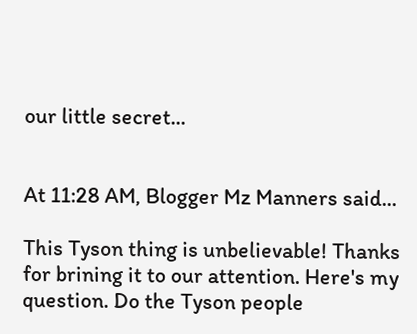our little secret...


At 11:28 AM, Blogger Mz Manners said...

This Tyson thing is unbelievable! Thanks for brining it to our attention. Here's my question. Do the Tyson people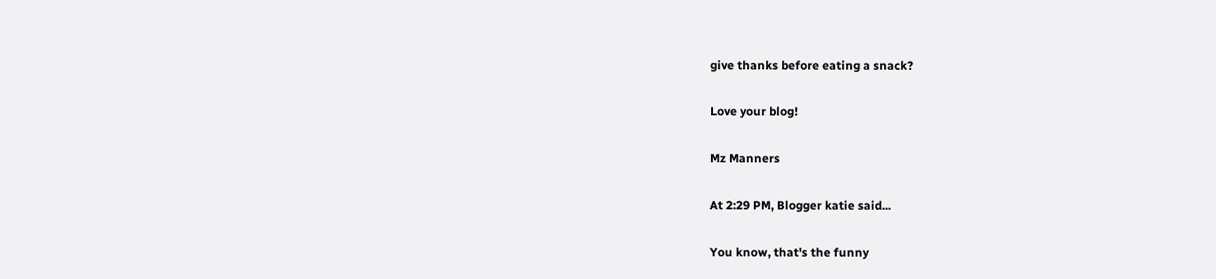give thanks before eating a snack?

Love your blog!

Mz Manners

At 2:29 PM, Blogger katie said...

You know, that's the funny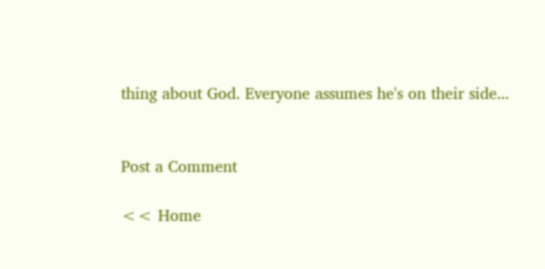thing about God. Everyone assumes he's on their side...


Post a Comment

<< Home